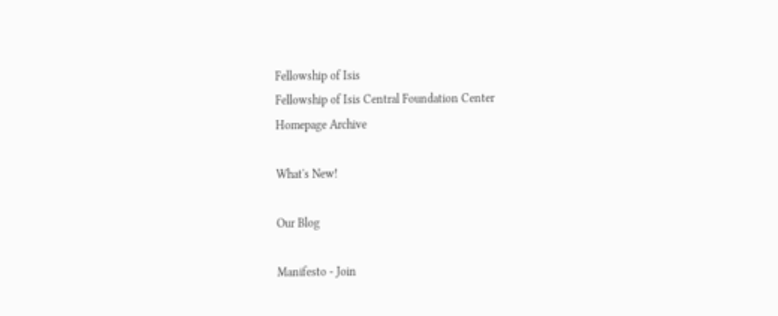Fellowship of Isis
Fellowship of Isis Central Foundation Center
Homepage Archive

What's New!

Our Blog

Manifesto - Join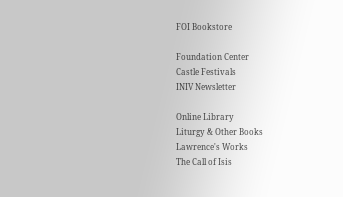FOI Bookstore

Foundation Center
Castle Festivals
INIV Newsletter

Online Library
Liturgy & Other Books
Lawrence's Works
The Call of Isis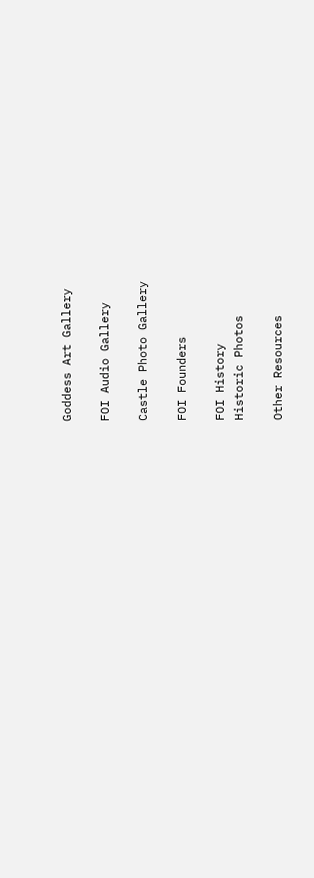Goddess Art Gallery

FOI Audio Gallery

Castle Photo Gallery

FOI Founders

FOI History
Historic Photos

Other Resources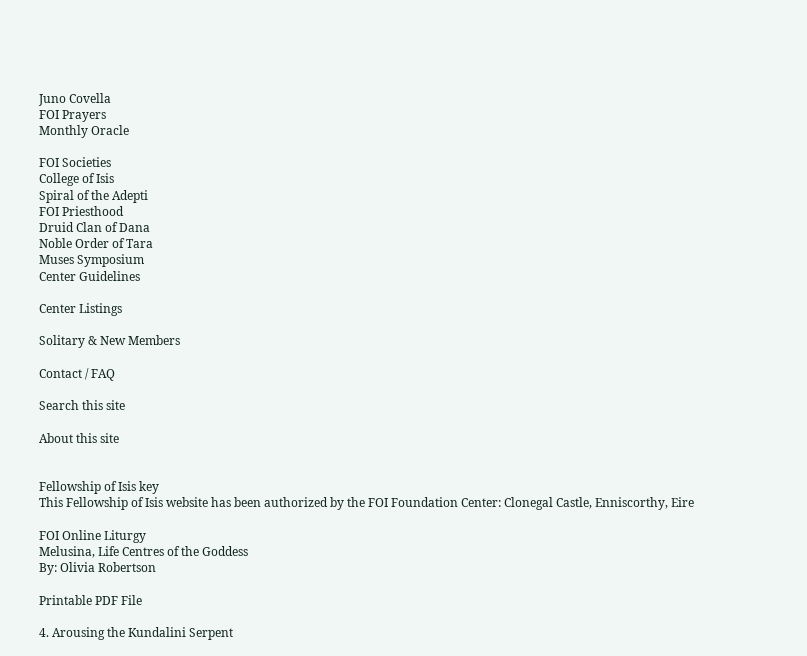Juno Covella
FOI Prayers
Monthly Oracle

FOI Societies
College of Isis
Spiral of the Adepti
FOI Priesthood
Druid Clan of Dana
Noble Order of Tara
Muses Symposium
Center Guidelines

Center Listings

Solitary & New Members

Contact / FAQ

Search this site

About this site


Fellowship of Isis key
This Fellowship of Isis website has been authorized by the FOI Foundation Center: Clonegal Castle, Enniscorthy, Eire

FOI Online Liturgy
Melusina, Life Centres of the Goddess
By: Olivia Robertson

Printable PDF File

4. Arousing the Kundalini Serpent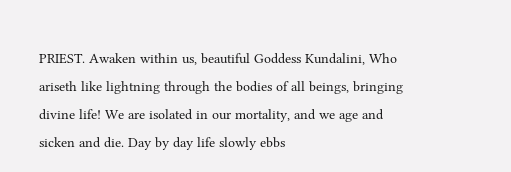PRIEST. Awaken within us, beautiful Goddess Kundalini, Who ariseth like lightning through the bodies of all beings, bringing divine life! We are isolated in our mortality, and we age and sicken and die. Day by day life slowly ebbs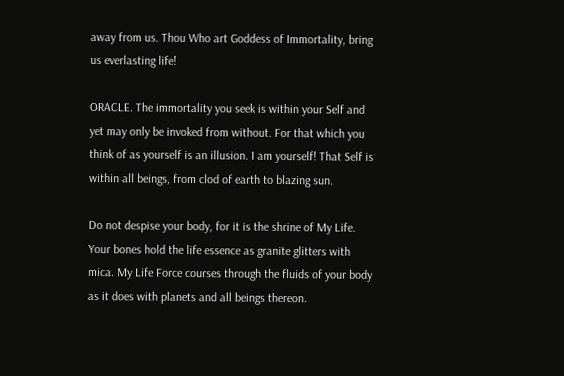away from us. Thou Who art Goddess of Immortality, bring us everlasting life!

ORACLE. The immortality you seek is within your Self and yet may only be invoked from without. For that which you think of as yourself is an illusion. I am yourself! That Self is within all beings, from clod of earth to blazing sun.

Do not despise your body, for it is the shrine of My Life. Your bones hold the life essence as granite glitters with mica. My Life Force courses through the fluids of your body as it does with planets and all beings thereon.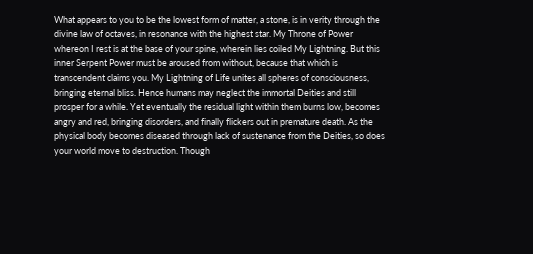What appears to you to be the lowest form of matter, a stone, is in verity through the divine law of octaves, in resonance with the highest star. My Throne of Power whereon I rest is at the base of your spine, wherein lies coiled My Lightning. But this inner Serpent Power must be aroused from without, because that which is transcendent claims you. My Lightning of Life unites all spheres of consciousness, bringing eternal bliss. Hence humans may neglect the immortal Deities and still prosper for a while. Yet eventually the residual light within them burns low, becomes angry and red, bringing disorders, and finally flickers out in premature death. As the physical body becomes diseased through lack of sustenance from the Deities, so does your world move to destruction. Though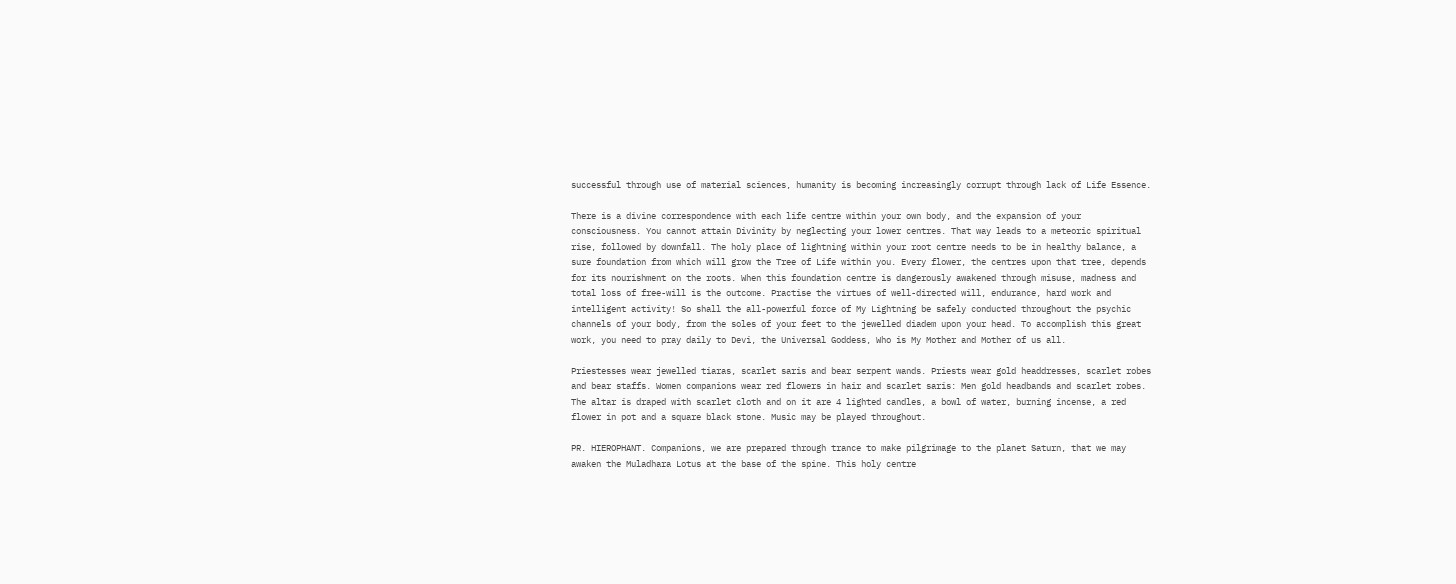successful through use of material sciences, humanity is becoming increasingly corrupt through lack of Life Essence.

There is a divine correspondence with each life centre within your own body, and the expansion of your consciousness. You cannot attain Divinity by neglecting your lower centres. That way leads to a meteoric spiritual rise, followed by downfall. The holy place of lightning within your root centre needs to be in healthy balance, a sure foundation from which will grow the Tree of Life within you. Every flower, the centres upon that tree, depends for its nourishment on the roots. When this foundation centre is dangerously awakened through misuse, madness and total loss of free-will is the outcome. Practise the virtues of well-directed will, endurance, hard work and intelligent activity! So shall the all-powerful force of My Lightning be safely conducted throughout the psychic channels of your body, from the soles of your feet to the jewelled diadem upon your head. To accomplish this great work, you need to pray daily to Devi, the Universal Goddess, Who is My Mother and Mother of us all.

Priestesses wear jewelled tiaras, scarlet saris and bear serpent wands. Priests wear gold headdresses, scarlet robes and bear staffs. Women companions wear red flowers in hair and scarlet saris: Men gold headbands and scarlet robes. The altar is draped with scarlet cloth and on it are 4 lighted candles, a bowl of water, burning incense, a red flower in pot and a square black stone. Music may be played throughout.

PR. HIEROPHANT. Companions, we are prepared through trance to make pilgrimage to the planet Saturn, that we may awaken the Muladhara Lotus at the base of the spine. This holy centre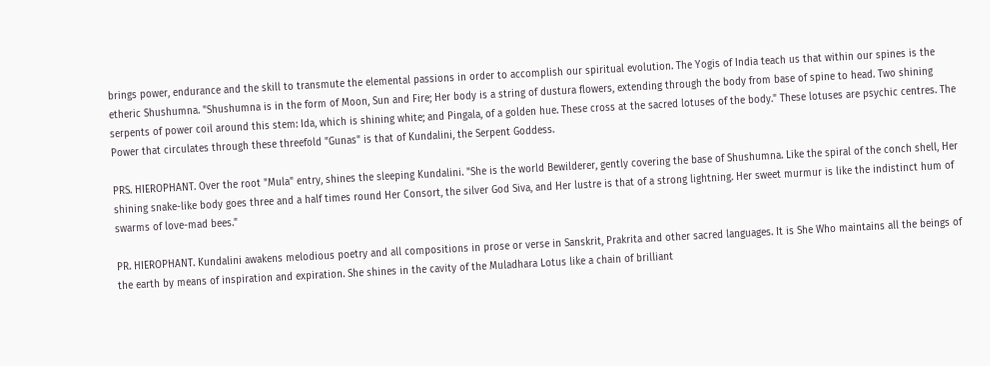brings power, endurance and the skill to transmute the elemental passions in order to accomplish our spiritual evolution. The Yogis of India teach us that within our spines is the etheric Shushumna. "Shushumna is in the form of Moon, Sun and Fire; Her body is a string of dustura flowers, extending through the body from base of spine to head. Two shining serpents of power coil around this stem: Ida, which is shining white; and Pingala, of a golden hue. These cross at the sacred lotuses of the body." These lotuses are psychic centres. The Power that circulates through these threefold "Gunas" is that of Kundalini, the Serpent Goddess.

PRS. HIEROPHANT. Over the root "Mula" entry, shines the sleeping Kundalini. "She is the world Bewilderer, gently covering the base of Shushumna. Like the spiral of the conch shell, Her shining snake-like body goes three and a half times round Her Consort, the silver God Siva, and Her lustre is that of a strong lightning. Her sweet murmur is like the indistinct hum of swarms of love-mad bees."

PR. HIEROPHANT. Kundalini awakens melodious poetry and all compositions in prose or verse in Sanskrit, Prakrita and other sacred languages. It is She Who maintains all the beings of the earth by means of inspiration and expiration. She shines in the cavity of the Muladhara Lotus like a chain of brilliant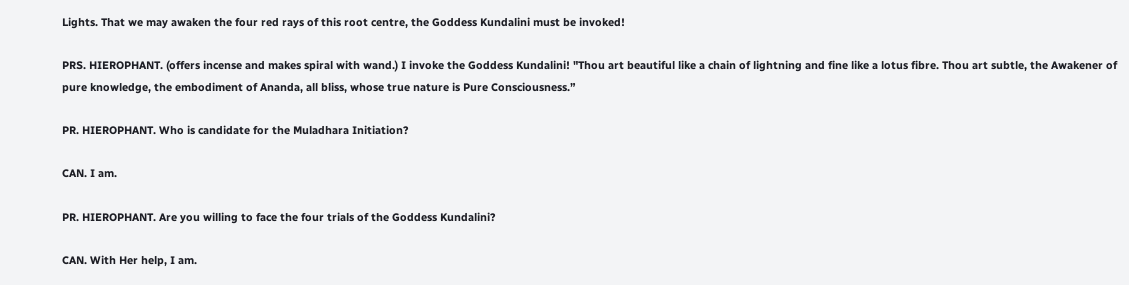Lights. That we may awaken the four red rays of this root centre, the Goddess Kundalini must be invoked!

PRS. HIEROPHANT. (offers incense and makes spiral with wand.) I invoke the Goddess Kundalini! "Thou art beautiful like a chain of lightning and fine like a lotus fibre. Thou art subtle, the Awakener of pure knowledge, the embodiment of Ananda, all bliss, whose true nature is Pure Consciousness.”

PR. HIEROPHANT. Who is candidate for the Muladhara Initiation?

CAN. I am.

PR. HIEROPHANT. Are you willing to face the four trials of the Goddess Kundalini?

CAN. With Her help, I am.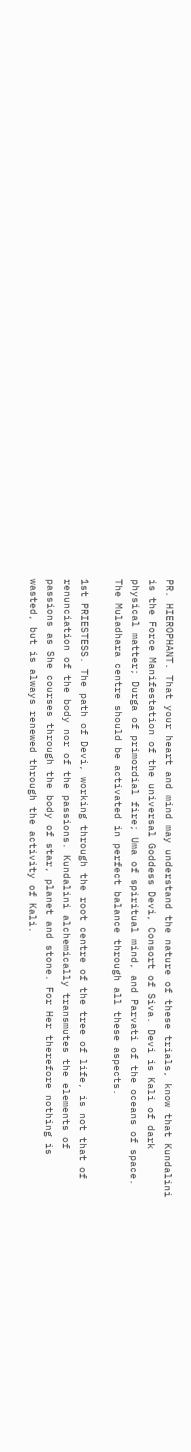PR. HIEROPHANT. That your heart and mind may understand the nature of these trials, know that Kundalini is the Force Manifestation of the universal Goddess Devi, Consort of Siva. Devi is Kali of dark physical matter; Durga of primordial fire; Uma of spiritual mind, and Parvati of the oceans of space. The Muladhara centre should be activated in perfect balance through all these aspects.

1st PRIESTESS. The path of Devi, working through the root centre of the tree of life, is not that of renunciation of the body nor of the passions. Kundalini alchemically transmutes the elements of passions as She courses through the body of star, planet and stone. For Her therefore nothing is wasted, but is always renewed through the activity of Kali.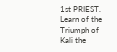1st PRIEST. Learn of the Triumph of Kali the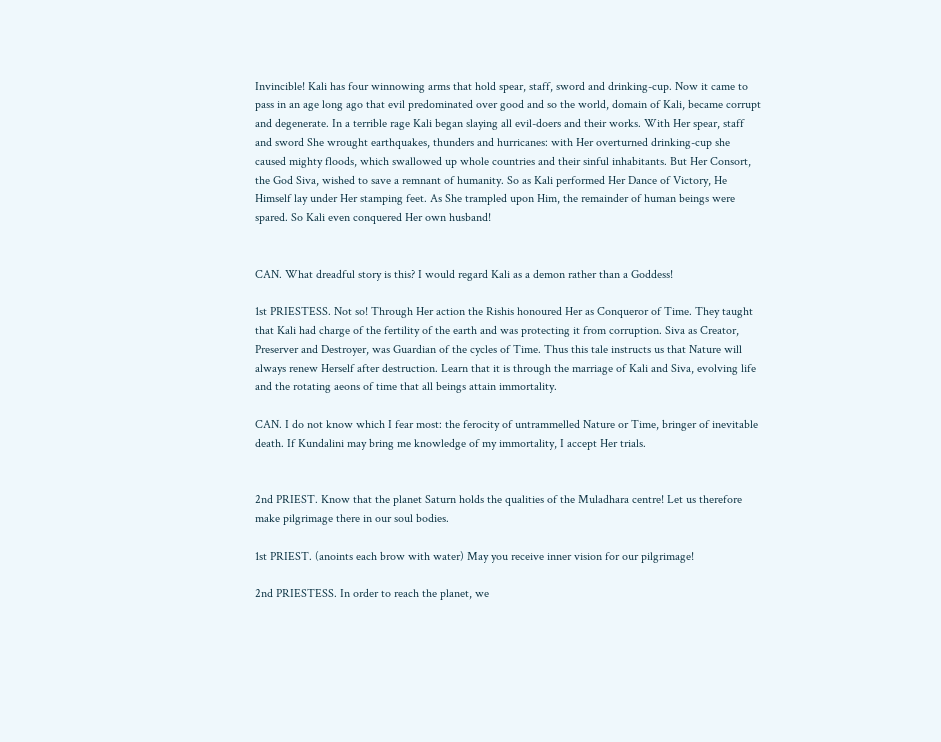Invincible! Kali has four winnowing arms that hold spear, staff, sword and drinking-cup. Now it came to pass in an age long ago that evil predominated over good and so the world, domain of Kali, became corrupt and degenerate. In a terrible rage Kali began slaying all evil-doers and their works. With Her spear, staff and sword She wrought earthquakes, thunders and hurricanes: with Her overturned drinking-cup she caused mighty floods, which swallowed up whole countries and their sinful inhabitants. But Her Consort, the God Siva, wished to save a remnant of humanity. So as Kali performed Her Dance of Victory, He Himself lay under Her stamping feet. As She trampled upon Him, the remainder of human beings were spared. So Kali even conquered Her own husband!


CAN. What dreadful story is this? I would regard Kali as a demon rather than a Goddess!

1st PRIESTESS. Not so! Through Her action the Rishis honoured Her as Conqueror of Time. They taught that Kali had charge of the fertility of the earth and was protecting it from corruption. Siva as Creator, Preserver and Destroyer, was Guardian of the cycles of Time. Thus this tale instructs us that Nature will always renew Herself after destruction. Learn that it is through the marriage of Kali and Siva, evolving life and the rotating aeons of time that all beings attain immortality.

CAN. I do not know which I fear most: the ferocity of untrammelled Nature or Time, bringer of inevitable death. If Kundalini may bring me knowledge of my immortality, I accept Her trials.


2nd PRIEST. Know that the planet Saturn holds the qualities of the Muladhara centre! Let us therefore make pilgrimage there in our soul bodies.

1st PRIEST. (anoints each brow with water) May you receive inner vision for our pilgrimage!

2nd PRIESTESS. In order to reach the planet, we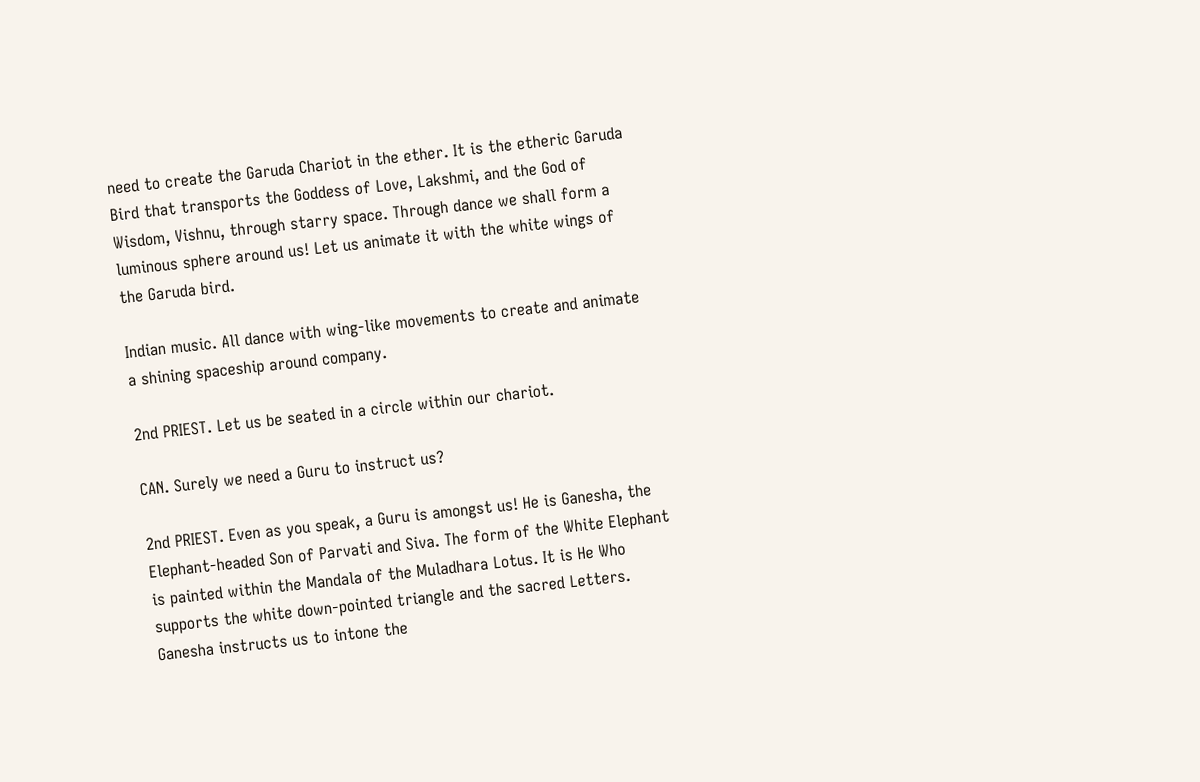need to create the Garuda Chariot in the ether. It is the etheric Garuda Bird that transports the Goddess of Love, Lakshmi, and the God of Wisdom, Vishnu, through starry space. Through dance we shall form a luminous sphere around us! Let us animate it with the white wings of the Garuda bird.

Indian music. All dance with wing-like movements to create and animate a shining spaceship around company.

2nd PRIEST. Let us be seated in a circle within our chariot.

CAN. Surely we need a Guru to instruct us?

2nd PRIEST. Even as you speak, a Guru is amongst us! He is Ganesha, the Elephant-headed Son of Parvati and Siva. The form of the White Elephant is painted within the Mandala of the Muladhara Lotus. It is He Who supports the white down-pointed triangle and the sacred Letters. Ganesha instructs us to intone the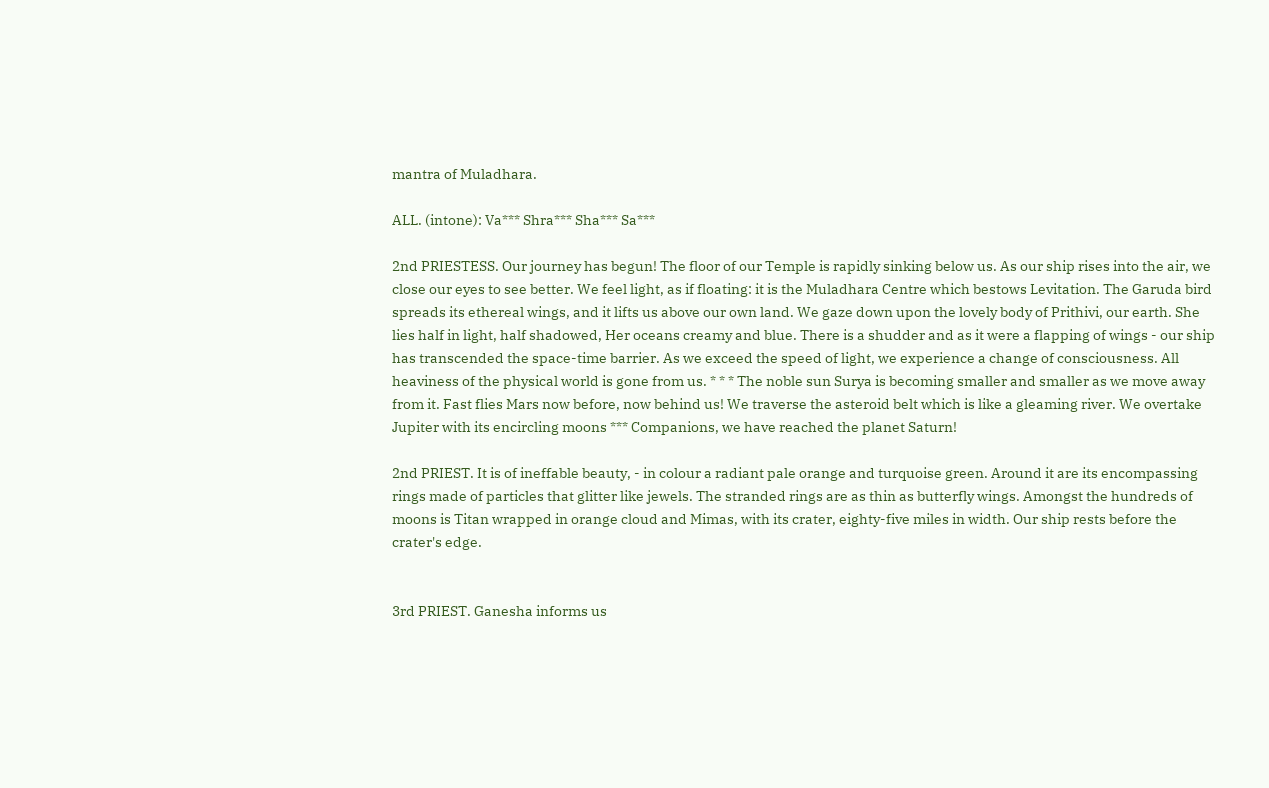mantra of Muladhara.

ALL. (intone): Va*** Shra*** Sha*** Sa***

2nd PRIESTESS. Our journey has begun! The floor of our Temple is rapidly sinking below us. As our ship rises into the air, we close our eyes to see better. We feel light, as if floating: it is the Muladhara Centre which bestows Levitation. The Garuda bird spreads its ethereal wings, and it lifts us above our own land. We gaze down upon the lovely body of Prithivi, our earth. She lies half in light, half shadowed, Her oceans creamy and blue. There is a shudder and as it were a flapping of wings - our ship has transcended the space-time barrier. As we exceed the speed of light, we experience a change of consciousness. All heaviness of the physical world is gone from us. * * * The noble sun Surya is becoming smaller and smaller as we move away from it. Fast flies Mars now before, now behind us! We traverse the asteroid belt which is like a gleaming river. We overtake Jupiter with its encircling moons *** Companions, we have reached the planet Saturn!

2nd PRIEST. It is of ineffable beauty, - in colour a radiant pale orange and turquoise green. Around it are its encompassing rings made of particles that glitter like jewels. The stranded rings are as thin as butterfly wings. Amongst the hundreds of moons is Titan wrapped in orange cloud and Mimas, with its crater, eighty-five miles in width. Our ship rests before the crater's edge.


3rd PRIEST. Ganesha informs us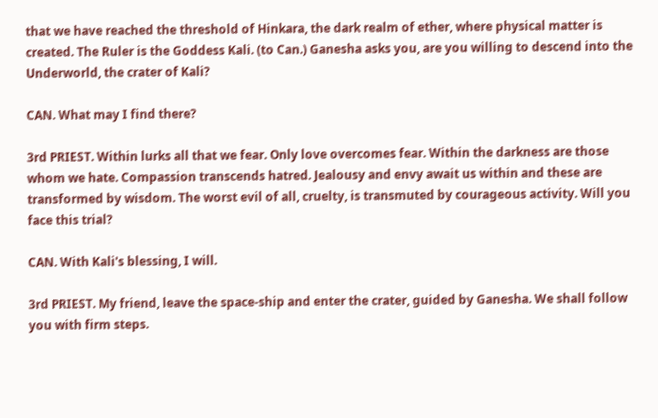that we have reached the threshold of Hinkara, the dark realm of ether, where physical matter is created. The Ruler is the Goddess Kali. (to Can.) Ganesha asks you, are you willing to descend into the Underworld, the crater of Kali?

CAN. What may I find there?

3rd PRIEST. Within lurks all that we fear. Only love overcomes fear. Within the darkness are those whom we hate. Compassion transcends hatred. Jealousy and envy await us within and these are transformed by wisdom. The worst evil of all, cruelty, is transmuted by courageous activity. Will you face this trial?

CAN. With Kali's blessing, I will.

3rd PRIEST. My friend, leave the space-ship and enter the crater, guided by Ganesha. We shall follow you with firm steps.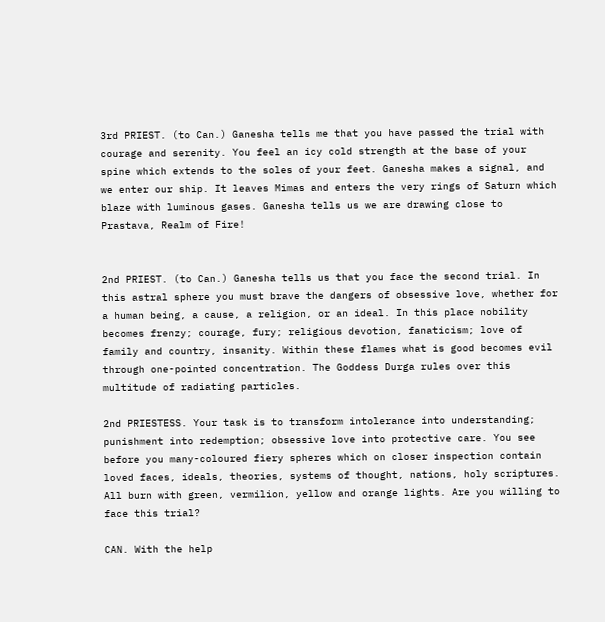3rd PRIEST. (to Can.) Ganesha tells me that you have passed the trial with courage and serenity. You feel an icy cold strength at the base of your spine which extends to the soles of your feet. Ganesha makes a signal, and we enter our ship. It leaves Mimas and enters the very rings of Saturn which blaze with luminous gases. Ganesha tells us we are drawing close to Prastava, Realm of Fire!


2nd PRIEST. (to Can.) Ganesha tells us that you face the second trial. In this astral sphere you must brave the dangers of obsessive love, whether for a human being, a cause, a religion, or an ideal. In this place nobility becomes frenzy; courage, fury; religious devotion, fanaticism; love of family and country, insanity. Within these flames what is good becomes evil through one-pointed concentration. The Goddess Durga rules over this multitude of radiating particles.

2nd PRIESTESS. Your task is to transform intolerance into understanding; punishment into redemption; obsessive love into protective care. You see before you many-coloured fiery spheres which on closer inspection contain loved faces, ideals, theories, systems of thought, nations, holy scriptures. All burn with green, vermilion, yellow and orange lights. Are you willing to face this trial?

CAN. With the help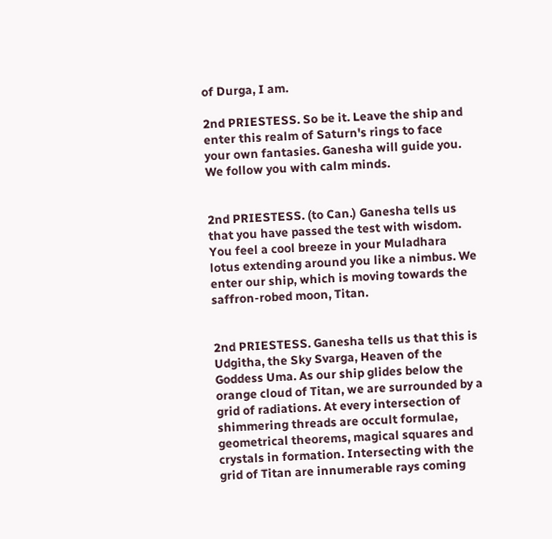of Durga, I am.

2nd PRIESTESS. So be it. Leave the ship and enter this realm of Saturn's rings to face your own fantasies. Ganesha will guide you. We follow you with calm minds.


2nd PRIESTESS. (to Can.) Ganesha tells us that you have passed the test with wisdom. You feel a cool breeze in your Muladhara lotus extending around you like a nimbus. We enter our ship, which is moving towards the saffron-robed moon, Titan.


2nd PRIESTESS. Ganesha tells us that this is Udgitha, the Sky Svarga, Heaven of the Goddess Uma. As our ship glides below the orange cloud of Titan, we are surrounded by a grid of radiations. At every intersection of shimmering threads are occult formulae, geometrical theorems, magical squares and crystals in formation. Intersecting with the grid of Titan are innumerable rays coming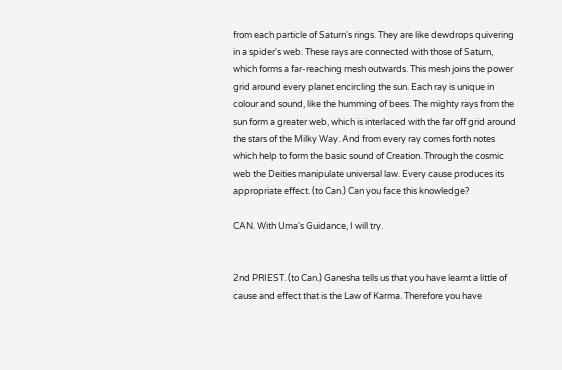from each particle of Saturn's rings. They are like dewdrops quivering in a spider's web. These rays are connected with those of Saturn, which forms a far-reaching mesh outwards. This mesh joins the power grid around every planet encircling the sun. Each ray is unique in colour and sound, like the humming of bees. The mighty rays from the sun form a greater web, which is interlaced with the far off grid around the stars of the Milky Way. And from every ray comes forth notes which help to form the basic sound of Creation. Through the cosmic web the Deities manipulate universal law. Every cause produces its appropriate effect. (to Can.) Can you face this knowledge?

CAN. With Uma's Guidance, I will try.


2nd PRIEST. (to Can.) Ganesha tells us that you have learnt a little of cause and effect that is the Law of Karma. Therefore you have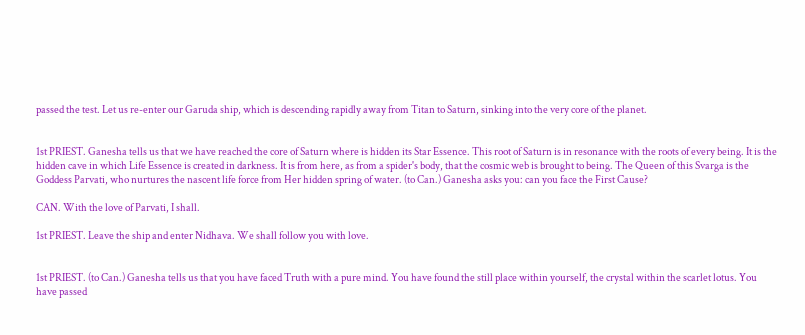passed the test. Let us re-enter our Garuda ship, which is descending rapidly away from Titan to Saturn, sinking into the very core of the planet.


1st PRIEST. Ganesha tells us that we have reached the core of Saturn where is hidden its Star Essence. This root of Saturn is in resonance with the roots of every being. It is the hidden cave in which Life Essence is created in darkness. It is from here, as from a spider's body, that the cosmic web is brought to being. The Queen of this Svarga is the Goddess Parvati, who nurtures the nascent life force from Her hidden spring of water. (to Can.) Ganesha asks you: can you face the First Cause?

CAN. With the love of Parvati, I shall.

1st PRIEST. Leave the ship and enter Nidhava. We shall follow you with love.


1st PRIEST. (to Can.) Ganesha tells us that you have faced Truth with a pure mind. You have found the still place within yourself, the crystal within the scarlet lotus. You have passed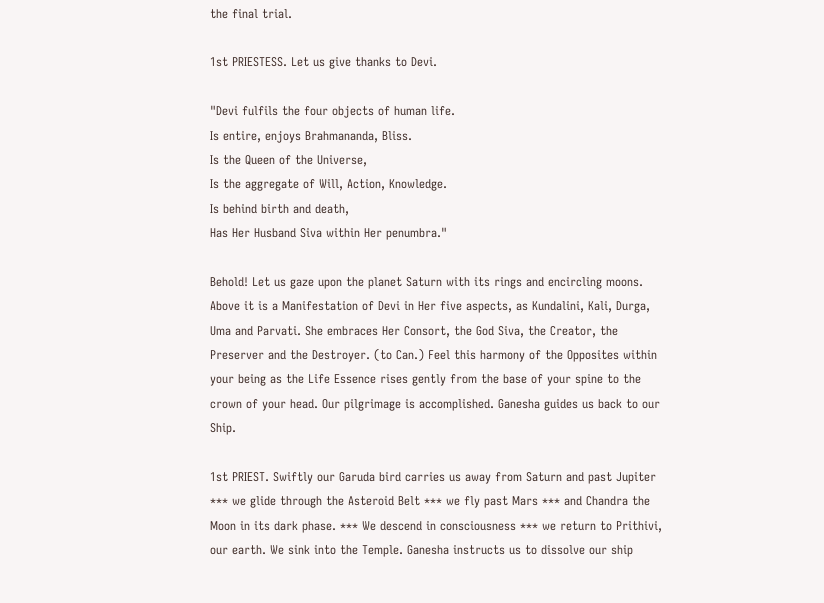the final trial.

1st PRIESTESS. Let us give thanks to Devi.

"Devi fulfils the four objects of human life.
Is entire, enjoys Brahmananda, Bliss.
Is the Queen of the Universe,
Is the aggregate of Will, Action, Knowledge.
Is behind birth and death,
Has Her Husband Siva within Her penumbra."

Behold! Let us gaze upon the planet Saturn with its rings and encircling moons. Above it is a Manifestation of Devi in Her five aspects, as Kundalini, Kali, Durga, Uma and Parvati. She embraces Her Consort, the God Siva, the Creator, the Preserver and the Destroyer. (to Can.) Feel this harmony of the Opposites within your being as the Life Essence rises gently from the base of your spine to the crown of your head. Our pilgrimage is accomplished. Ganesha guides us back to our Ship.

1st PRIEST. Swiftly our Garuda bird carries us away from Saturn and past Jupiter *** we glide through the Asteroid Belt *** we fly past Mars *** and Chandra the Moon in its dark phase. *** We descend in consciousness *** we return to Prithivi, our earth. We sink into the Temple. Ganesha instructs us to dissolve our ship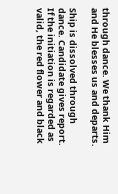through dance. We thank Him and He blesses us and departs.

Ship is dissolved through dance. Candidate gives report. If the initiation is regarded as valid, the red flower and black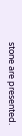stone are presented.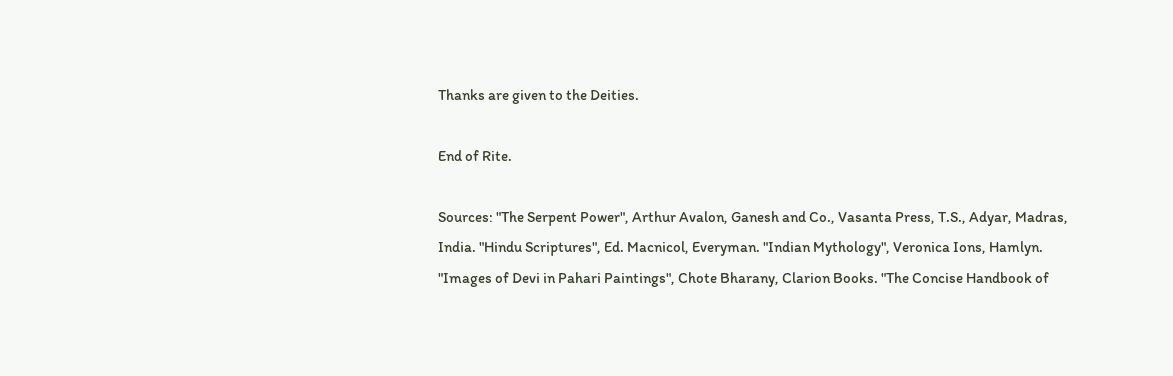Thanks are given to the Deities.

End of Rite.

Sources: "The Serpent Power", Arthur Avalon, Ganesh and Co., Vasanta Press, T.S., Adyar, Madras, India. "Hindu Scriptures", Ed. Macnicol, Everyman. "Indian Mythology", Veronica Ions, Hamlyn. "Images of Devi in Pahari Paintings", Chote Bharany, Clarion Books. "The Concise Handbook of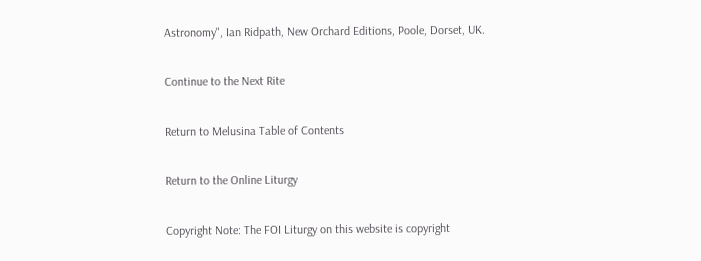Astronomy", Ian Ridpath, New Orchard Editions, Poole, Dorset, UK.

Continue to the Next Rite

Return to Melusina Table of Contents

Return to the Online Liturgy

Copyright Note: The FOI Liturgy on this website is copyright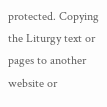protected. Copying the Liturgy text or pages to another website or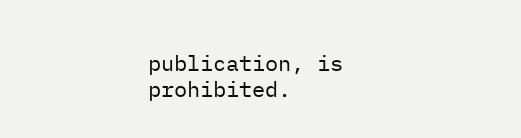publication, is prohibited.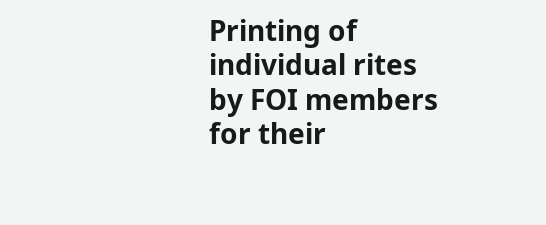Printing of individual rites by FOI members for their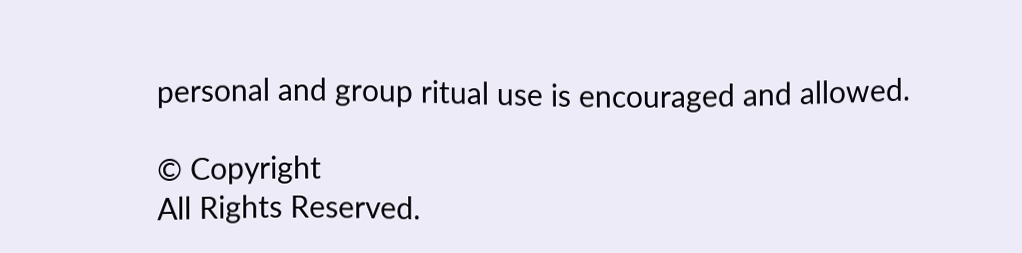personal and group ritual use is encouraged and allowed.

© Copyright
All Rights Reserved.